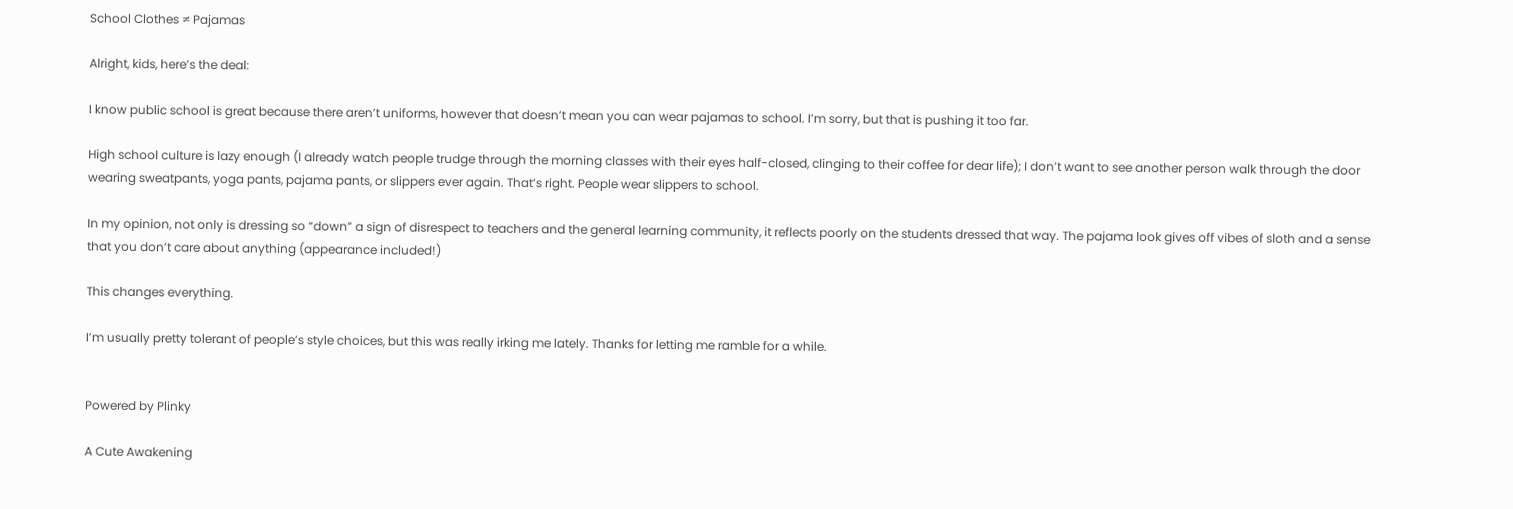School Clothes ≠ Pajamas

Alright, kids, here’s the deal:

I know public school is great because there aren’t uniforms, however that doesn’t mean you can wear pajamas to school. I’m sorry, but that is pushing it too far.

High school culture is lazy enough (I already watch people trudge through the morning classes with their eyes half-closed, clinging to their coffee for dear life); I don’t want to see another person walk through the door wearing sweatpants, yoga pants, pajama pants, or slippers ever again. That’s right. People wear slippers to school.

In my opinion, not only is dressing so “down” a sign of disrespect to teachers and the general learning community, it reflects poorly on the students dressed that way. The pajama look gives off vibes of sloth and a sense that you don’t care about anything (appearance included!)

This changes everything.

I’m usually pretty tolerant of people’s style choices, but this was really irking me lately. Thanks for letting me ramble for a while.


Powered by Plinky

A Cute Awakening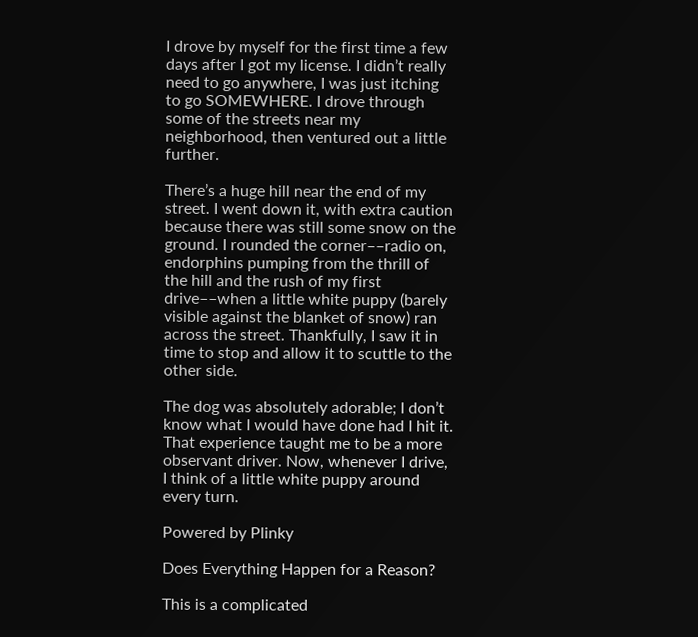I drove by myself for the first time a few days after I got my license. I didn’t really need to go anywhere, I was just itching to go SOMEWHERE. I drove through some of the streets near my neighborhood, then ventured out a little further.

There’s a huge hill near the end of my street. I went down it, with extra caution because there was still some snow on the ground. I rounded the corner––radio on, endorphins pumping from the thrill of the hill and the rush of my first drive––when a little white puppy (barely visible against the blanket of snow) ran across the street. Thankfully, I saw it in time to stop and allow it to scuttle to the other side.

The dog was absolutely adorable; I don’t know what I would have done had I hit it. That experience taught me to be a more observant driver. Now, whenever I drive, I think of a little white puppy around every turn.

Powered by Plinky

Does Everything Happen for a Reason?

This is a complicated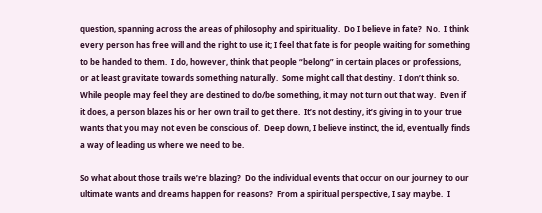question, spanning across the areas of philosophy and spirituality.  Do I believe in fate?  No.  I think every person has free will and the right to use it; I feel that fate is for people waiting for something to be handed to them.  I do, however, think that people “belong” in certain places or professions, or at least gravitate towards something naturally.  Some might call that destiny.  I don’t think so.  While people may feel they are destined to do/be something, it may not turn out that way.  Even if it does, a person blazes his or her own trail to get there.  It’s not destiny, it’s giving in to your true wants that you may not even be conscious of.  Deep down, I believe instinct, the id, eventually finds a way of leading us where we need to be.

So what about those trails we’re blazing?  Do the individual events that occur on our journey to our ultimate wants and dreams happen for reasons?  From a spiritual perspective, I say maybe.  I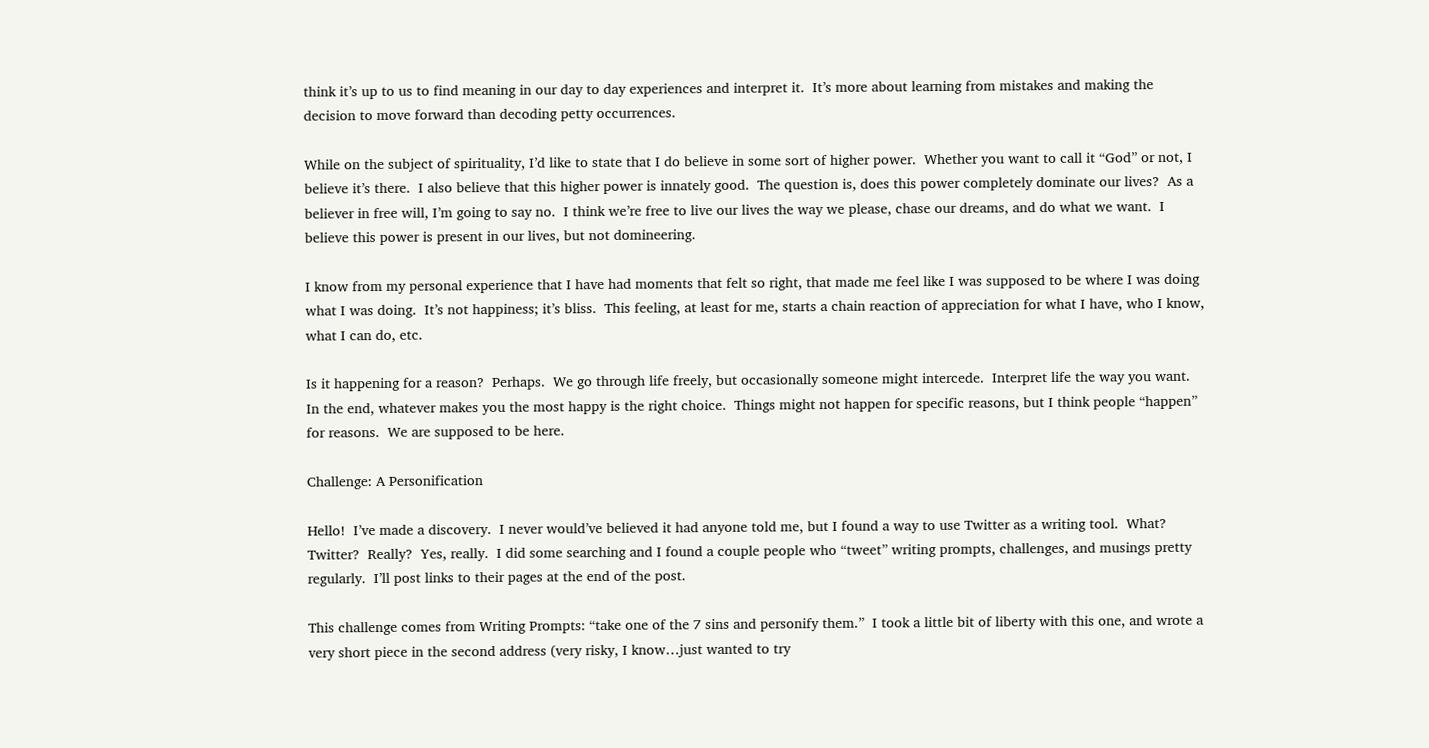think it’s up to us to find meaning in our day to day experiences and interpret it.  It’s more about learning from mistakes and making the decision to move forward than decoding petty occurrences.

While on the subject of spirituality, I’d like to state that I do believe in some sort of higher power.  Whether you want to call it “God” or not, I believe it’s there.  I also believe that this higher power is innately good.  The question is, does this power completely dominate our lives?  As a believer in free will, I’m going to say no.  I think we’re free to live our lives the way we please, chase our dreams, and do what we want.  I believe this power is present in our lives, but not domineering.

I know from my personal experience that I have had moments that felt so right, that made me feel like I was supposed to be where I was doing what I was doing.  It’s not happiness; it’s bliss.  This feeling, at least for me, starts a chain reaction of appreciation for what I have, who I know, what I can do, etc.

Is it happening for a reason?  Perhaps.  We go through life freely, but occasionally someone might intercede.  Interpret life the way you want.  In the end, whatever makes you the most happy is the right choice.  Things might not happen for specific reasons, but I think people “happen” for reasons.  We are supposed to be here.

Challenge: A Personification

Hello!  I’ve made a discovery.  I never would’ve believed it had anyone told me, but I found a way to use Twitter as a writing tool.  What?  Twitter?  Really?  Yes, really.  I did some searching and I found a couple people who “tweet” writing prompts, challenges, and musings pretty regularly.  I’ll post links to their pages at the end of the post.

This challenge comes from Writing Prompts: “take one of the 7 sins and personify them.”  I took a little bit of liberty with this one, and wrote a very short piece in the second address (very risky, I know…just wanted to try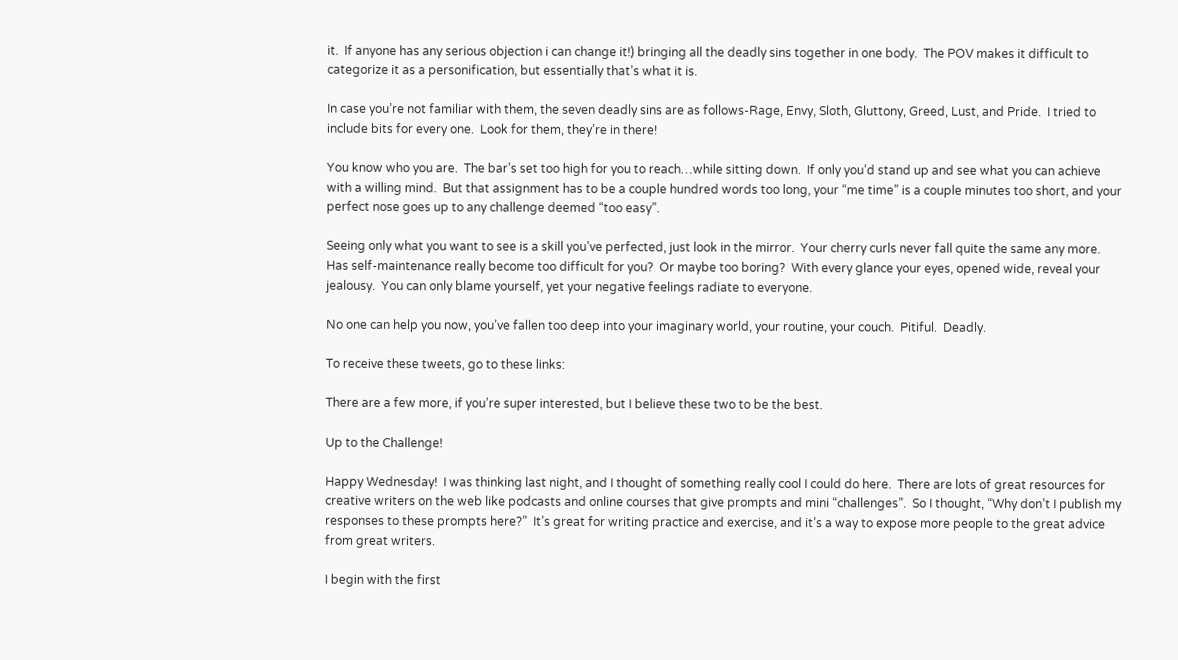it.  If anyone has any serious objection i can change it!) bringing all the deadly sins together in one body.  The POV makes it difficult to categorize it as a personification, but essentially that’s what it is.

In case you’re not familiar with them, the seven deadly sins are as follows-Rage, Envy, Sloth, Gluttony, Greed, Lust, and Pride.  I tried to include bits for every one.  Look for them, they’re in there!

You know who you are.  The bar’s set too high for you to reach…while sitting down.  If only you’d stand up and see what you can achieve with a willing mind.  But that assignment has to be a couple hundred words too long, your “me time” is a couple minutes too short, and your perfect nose goes up to any challenge deemed “too easy”.

Seeing only what you want to see is a skill you’ve perfected, just look in the mirror.  Your cherry curls never fall quite the same any more.  Has self-maintenance really become too difficult for you?  Or maybe too boring?  With every glance your eyes, opened wide, reveal your jealousy.  You can only blame yourself, yet your negative feelings radiate to everyone.

No one can help you now, you’ve fallen too deep into your imaginary world, your routine, your couch.  Pitiful.  Deadly.

To receive these tweets, go to these links:

There are a few more, if you’re super interested, but I believe these two to be the best.

Up to the Challenge!

Happy Wednesday!  I was thinking last night, and I thought of something really cool I could do here.  There are lots of great resources for creative writers on the web like podcasts and online courses that give prompts and mini “challenges”.  So I thought, “Why don’t I publish my responses to these prompts here?”  It’s great for writing practice and exercise, and it’s a way to expose more people to the great advice from great writers.

I begin with the first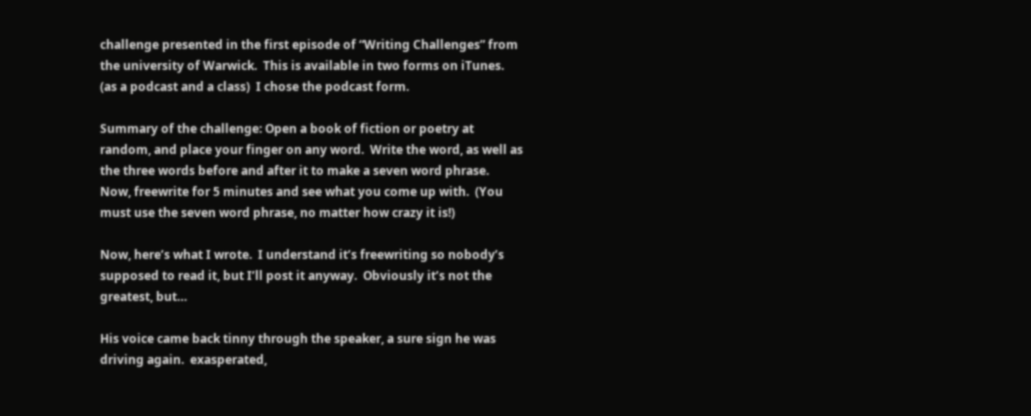challenge presented in the first episode of “Writing Challenges” from the university of Warwick.  This is available in two forms on iTunes. (as a podcast and a class)  I chose the podcast form.

Summary of the challenge: Open a book of fiction or poetry at random, and place your finger on any word.  Write the word, as well as the three words before and after it to make a seven word phrase.  Now, freewrite for 5 minutes and see what you come up with.  (You must use the seven word phrase, no matter how crazy it is!)

Now, here’s what I wrote.  I understand it’s freewriting so nobody’s supposed to read it, but I’ll post it anyway.  Obviously it’s not the greatest, but…

His voice came back tinny through the speaker, a sure sign he was driving again.  exasperated,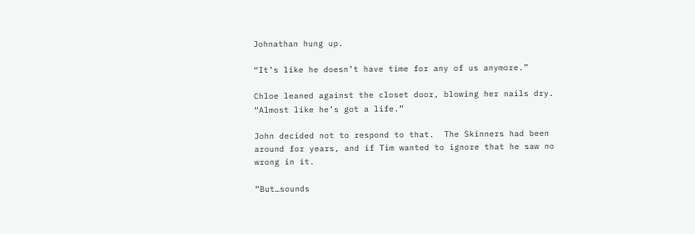Johnathan hung up.

“It’s like he doesn’t have time for any of us anymore.”

Chloe leaned against the closet door, blowing her nails dry.  “Almost like he’s got a life.”

John decided not to respond to that.  The Skinners had been around for years, and if Tim wanted to ignore that he saw no wrong in it.

“But…sounds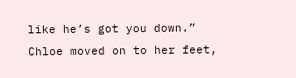like he’s got you down.”  Chloe moved on to her feet,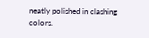neatly polished in clashing colors.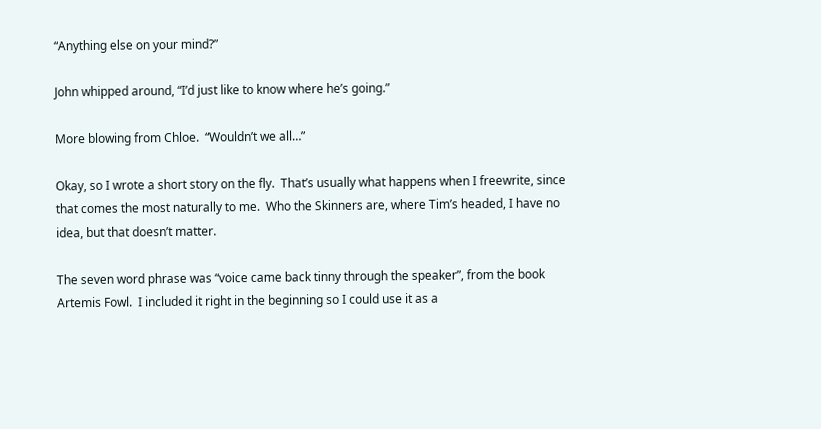“Anything else on your mind?”

John whipped around, “I’d just like to know where he’s going.”

More blowing from Chloe.  “Wouldn’t we all…”

Okay, so I wrote a short story on the fly.  That’s usually what happens when I freewrite, since that comes the most naturally to me.  Who the Skinners are, where Tim’s headed, I have no idea, but that doesn’t matter.

The seven word phrase was “voice came back tinny through the speaker”, from the book Artemis Fowl.  I included it right in the beginning so I could use it as a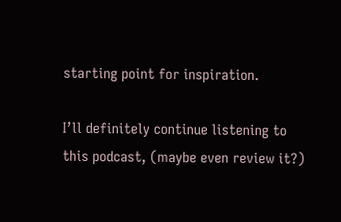starting point for inspiration.

I’ll definitely continue listening to this podcast, (maybe even review it?)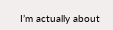I’m actually about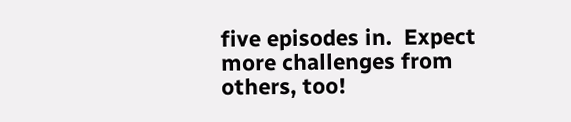five episodes in.  Expect more challenges from others, too!